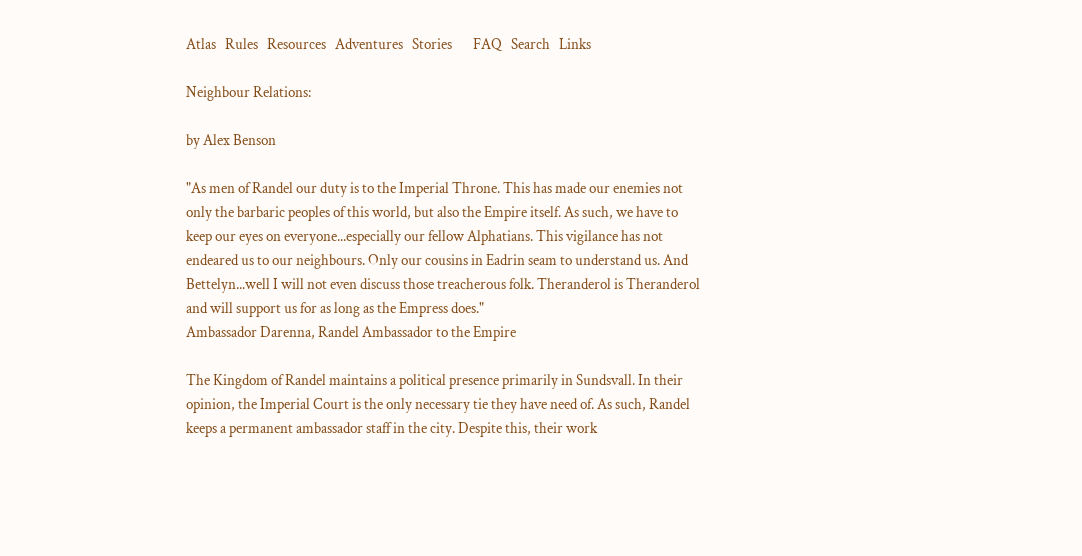Atlas   Rules   Resources   Adventures   Stories       FAQ   Search   Links

Neighbour Relations:

by Alex Benson

"As men of Randel our duty is to the Imperial Throne. This has made our enemies not only the barbaric peoples of this world, but also the Empire itself. As such, we have to keep our eyes on everyone...especially our fellow Alphatians. This vigilance has not endeared us to our neighbours. Only our cousins in Eadrin seam to understand us. And Bettelyn...well I will not even discuss those treacherous folk. Theranderol is Theranderol and will support us for as long as the Empress does."
Ambassador Darenna, Randel Ambassador to the Empire

The Kingdom of Randel maintains a political presence primarily in Sundsvall. In their opinion, the Imperial Court is the only necessary tie they have need of. As such, Randel keeps a permanent ambassador staff in the city. Despite this, their work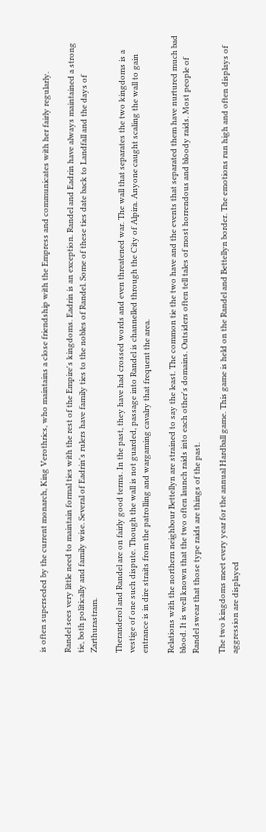is often superseded by the current monarch, King Verothrics, who maintains a close friendship with the Empress and communicates with her fairly regularly.

Randel sees very little need to maintain formal ties with the rest of the Empire's kingdoms. Eadrin is an exception. Randel and Eadrin have always maintained a strong tie, both politically and family wise. Several of Eadrin's rulers have family ties to the nobles of Randel. Some of these ties date back to Landfall and the days of Zarthurastram.

Theranderol and Randel are on fairly good terms. In the past, they have had crossed words and even threatened war. The wall that separates the two kingdoms is a vestige of one such dispute. Though the wall is not guarded, passage into Randel is channelled through the City of Alpira. Anyone caught scaling the wall to gain entrance is in dire straits from the patrolling and wargaming cavalry that frequent the area.

Relations with the northern neighbour Bettellyn are strained to say the least. The common tie the two have and the events that separated them have nurtured much bad blood. It is well known that the two often launch raids into each other's domains. Outsiders often tell tales of most horrendous and bloody raids. Most people of Randel swear that those type raids are things of the past.

The two kingdoms meet every year for the annual Hardball game. This game is held on the Randel and Bettellyn border. The emotions run high and often displays of aggression are displayed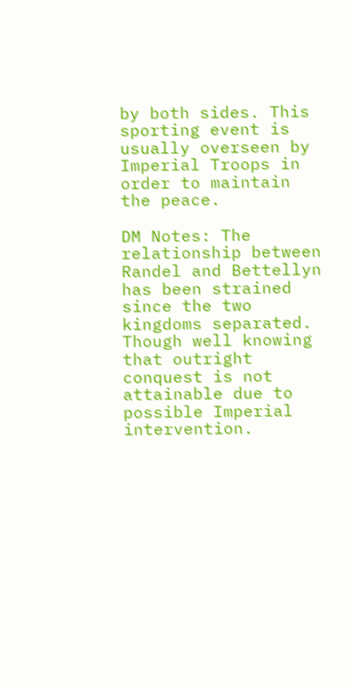by both sides. This sporting event is usually overseen by Imperial Troops in order to maintain the peace.

DM Notes: The relationship between Randel and Bettellyn has been strained since the two kingdoms separated. Though well knowing that outright conquest is not attainable due to possible Imperial intervention.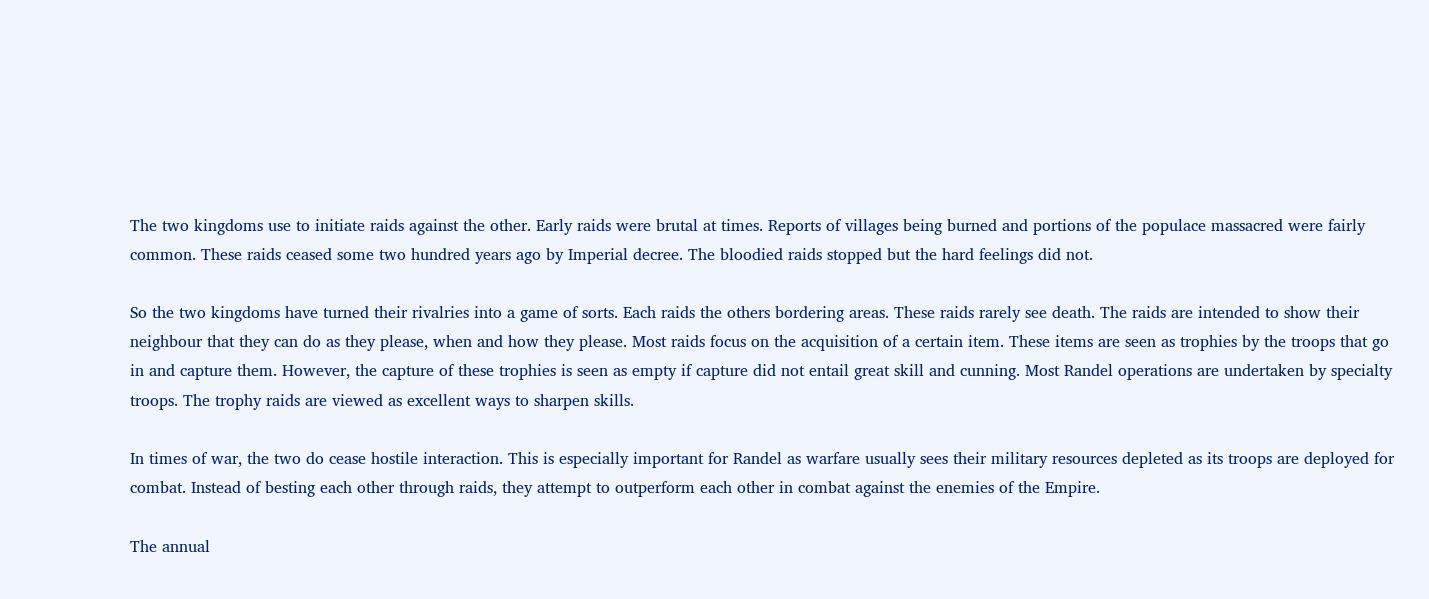The two kingdoms use to initiate raids against the other. Early raids were brutal at times. Reports of villages being burned and portions of the populace massacred were fairly common. These raids ceased some two hundred years ago by Imperial decree. The bloodied raids stopped but the hard feelings did not.

So the two kingdoms have turned their rivalries into a game of sorts. Each raids the others bordering areas. These raids rarely see death. The raids are intended to show their neighbour that they can do as they please, when and how they please. Most raids focus on the acquisition of a certain item. These items are seen as trophies by the troops that go in and capture them. However, the capture of these trophies is seen as empty if capture did not entail great skill and cunning. Most Randel operations are undertaken by specialty troops. The trophy raids are viewed as excellent ways to sharpen skills.

In times of war, the two do cease hostile interaction. This is especially important for Randel as warfare usually sees their military resources depleted as its troops are deployed for combat. Instead of besting each other through raids, they attempt to outperform each other in combat against the enemies of the Empire.

The annual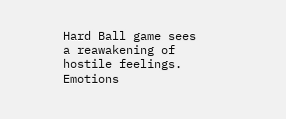Hard Ball game sees a reawakening of hostile feelings. Emotions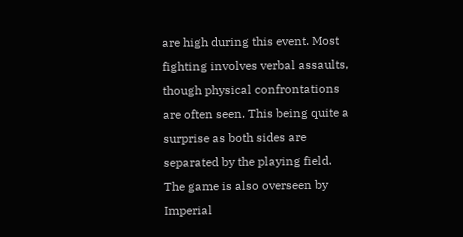are high during this event. Most fighting involves verbal assaults, though physical confrontations are often seen. This being quite a surprise as both sides are separated by the playing field. The game is also overseen by Imperial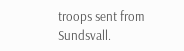troops sent from Sundsvall.